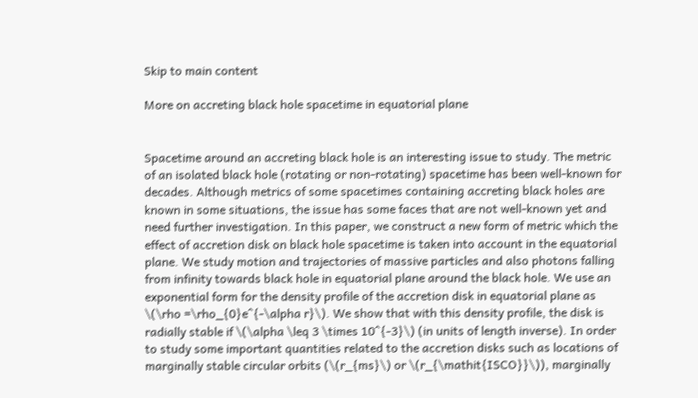Skip to main content

More on accreting black hole spacetime in equatorial plane


Spacetime around an accreting black hole is an interesting issue to study. The metric of an isolated black hole (rotating or non-rotating) spacetime has been well-known for decades. Although metrics of some spacetimes containing accreting black holes are known in some situations, the issue has some faces that are not well-known yet and need further investigation. In this paper, we construct a new form of metric which the effect of accretion disk on black hole spacetime is taken into account in the equatorial plane. We study motion and trajectories of massive particles and also photons falling from infinity towards black hole in equatorial plane around the black hole. We use an exponential form for the density profile of the accretion disk in equatorial plane as \(\rho =\rho_{0}e^{-\alpha r}\). We show that with this density profile, the disk is radially stable if \(\alpha \leq 3 \times 10^{-3}\) (in units of length inverse). In order to study some important quantities related to the accretion disks such as locations of marginally stable circular orbits (\(r_{ms}\) or \(r_{\mathit{ISCO}}\)), marginally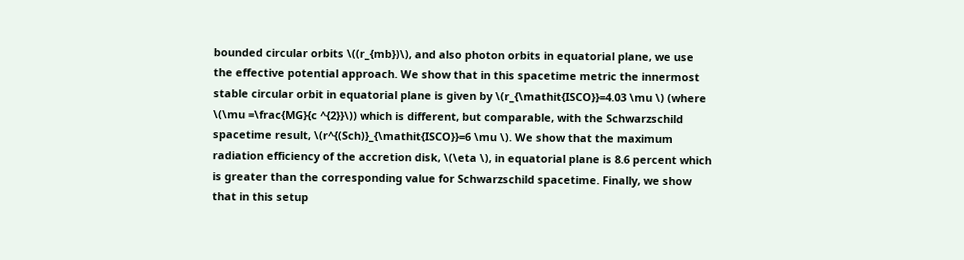bounded circular orbits \((r_{mb})\), and also photon orbits in equatorial plane, we use the effective potential approach. We show that in this spacetime metric the innermost stable circular orbit in equatorial plane is given by \(r_{\mathit{ISCO}}=4.03 \mu \) (where \(\mu =\frac{MG}{c ^{2}}\)) which is different, but comparable, with the Schwarzschild spacetime result, \(r^{(Sch)}_{\mathit{ISCO}}=6 \mu \). We show that the maximum radiation efficiency of the accretion disk, \(\eta \), in equatorial plane is 8.6 percent which is greater than the corresponding value for Schwarzschild spacetime. Finally, we show that in this setup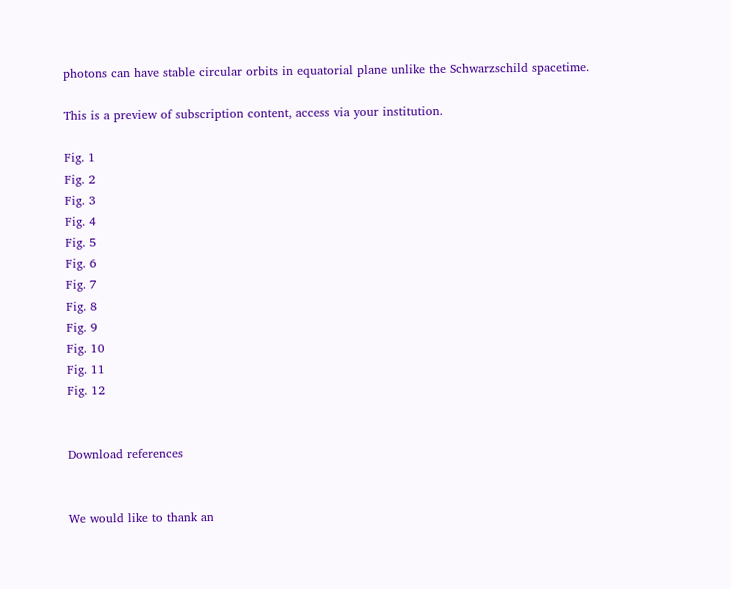photons can have stable circular orbits in equatorial plane unlike the Schwarzschild spacetime.

This is a preview of subscription content, access via your institution.

Fig. 1
Fig. 2
Fig. 3
Fig. 4
Fig. 5
Fig. 6
Fig. 7
Fig. 8
Fig. 9
Fig. 10
Fig. 11
Fig. 12


Download references


We would like to thank an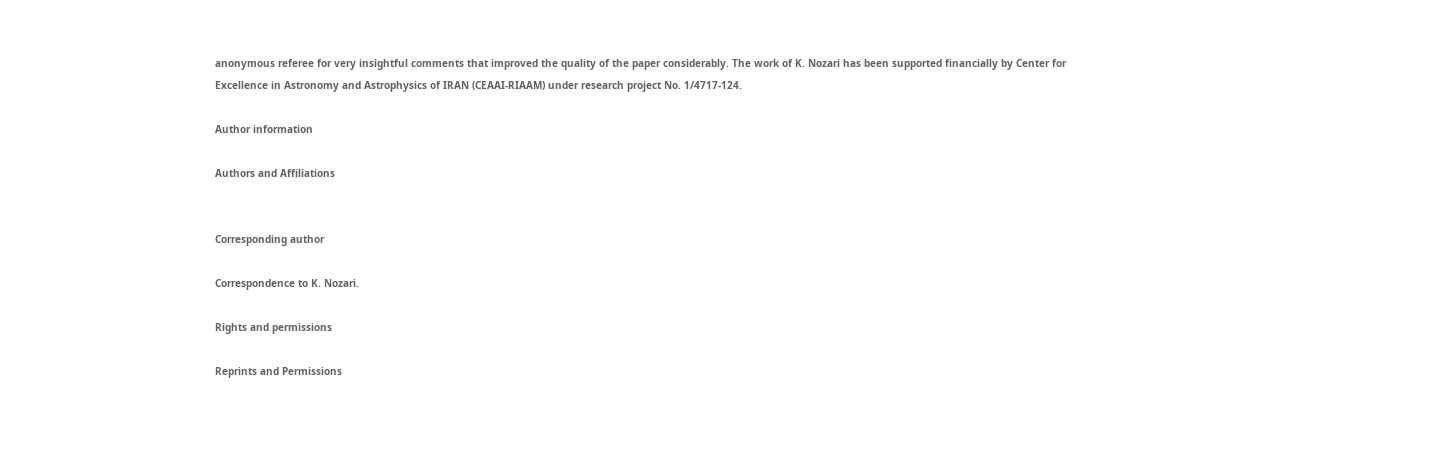anonymous referee for very insightful comments that improved the quality of the paper considerably. The work of K. Nozari has been supported financially by Center for Excellence in Astronomy and Astrophysics of IRAN (CEAAI-RIAAM) under research project No. 1/4717-124.

Author information

Authors and Affiliations


Corresponding author

Correspondence to K. Nozari.

Rights and permissions

Reprints and Permissions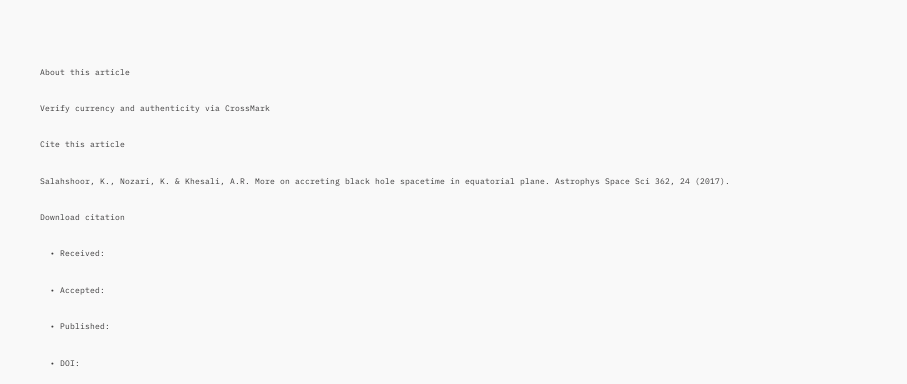About this article

Verify currency and authenticity via CrossMark

Cite this article

Salahshoor, K., Nozari, K. & Khesali, A.R. More on accreting black hole spacetime in equatorial plane. Astrophys Space Sci 362, 24 (2017).

Download citation

  • Received:

  • Accepted:

  • Published:

  • DOI: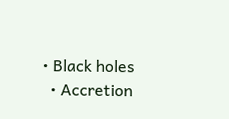• Black holes
  • Accretion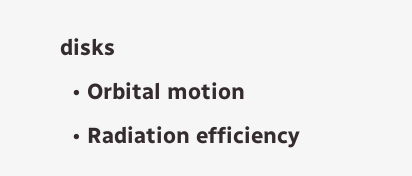disks
  • Orbital motion
  • Radiation efficiency